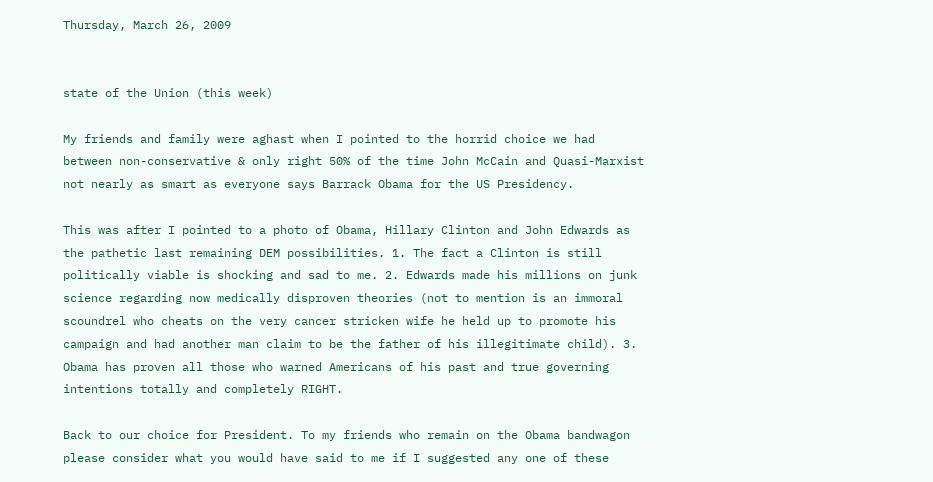Thursday, March 26, 2009


state of the Union (this week)

My friends and family were aghast when I pointed to the horrid choice we had between non-conservative & only right 50% of the time John McCain and Quasi-Marxist not nearly as smart as everyone says Barrack Obama for the US Presidency.

This was after I pointed to a photo of Obama, Hillary Clinton and John Edwards as the pathetic last remaining DEM possibilities. 1. The fact a Clinton is still politically viable is shocking and sad to me. 2. Edwards made his millions on junk science regarding now medically disproven theories (not to mention is an immoral scoundrel who cheats on the very cancer stricken wife he held up to promote his campaign and had another man claim to be the father of his illegitimate child). 3. Obama has proven all those who warned Americans of his past and true governing intentions totally and completely RIGHT.

Back to our choice for President. To my friends who remain on the Obama bandwagon please consider what you would have said to me if I suggested any one of these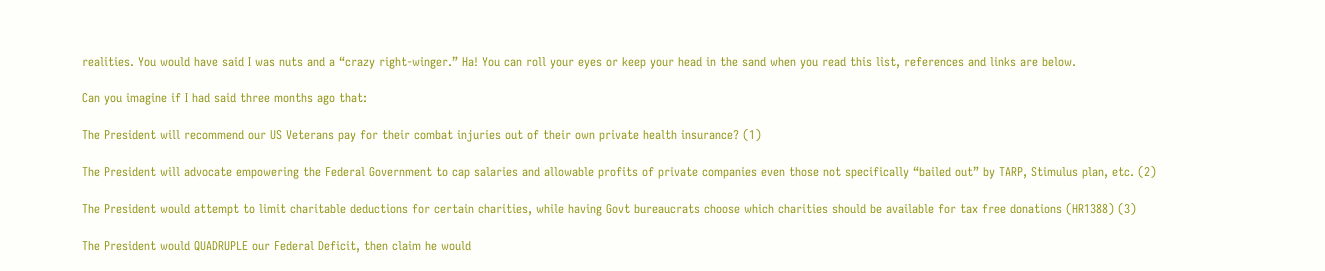realities. You would have said I was nuts and a “crazy right-winger.” Ha! You can roll your eyes or keep your head in the sand when you read this list, references and links are below.

Can you imagine if I had said three months ago that:

The President will recommend our US Veterans pay for their combat injuries out of their own private health insurance? (1)

The President will advocate empowering the Federal Government to cap salaries and allowable profits of private companies even those not specifically “bailed out” by TARP, Stimulus plan, etc. (2)

The President would attempt to limit charitable deductions for certain charities, while having Govt bureaucrats choose which charities should be available for tax free donations (HR1388) (3)

The President would QUADRUPLE our Federal Deficit, then claim he would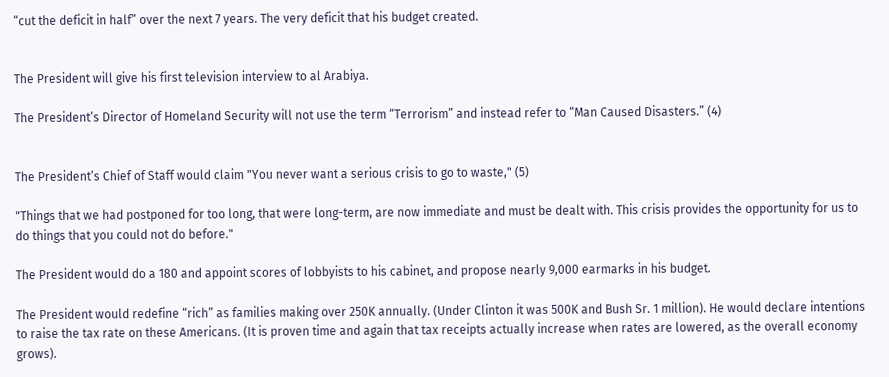“cut the deficit in half” over the next 7 years. The very deficit that his budget created.


The President will give his first television interview to al Arabiya.

The President’s Director of Homeland Security will not use the term “Terrorism” and instead refer to “Man Caused Disasters.” (4)


The President’s Chief of Staff would claim "You never want a serious crisis to go to waste," (5)

"Things that we had postponed for too long, that were long-term, are now immediate and must be dealt with. This crisis provides the opportunity for us to do things that you could not do before."

The President would do a 180 and appoint scores of lobbyists to his cabinet, and propose nearly 9,000 earmarks in his budget.

The President would redefine “rich” as families making over 250K annually. (Under Clinton it was 500K and Bush Sr. 1 million). He would declare intentions to raise the tax rate on these Americans. (It is proven time and again that tax receipts actually increase when rates are lowered, as the overall economy grows).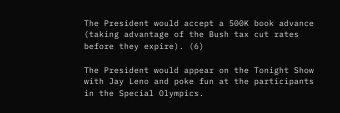The President would accept a 500K book advance (taking advantage of the Bush tax cut rates before they expire). (6)

The President would appear on the Tonight Show with Jay Leno and poke fun at the participants in the Special Olympics.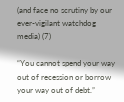(and face no scrutiny by our ever-vigilant watchdog media) (7)

“You cannot spend your way out of recession or borrow your way out of debt.”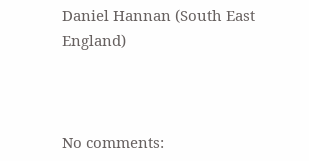Daniel Hannan (South East England)



No comments: